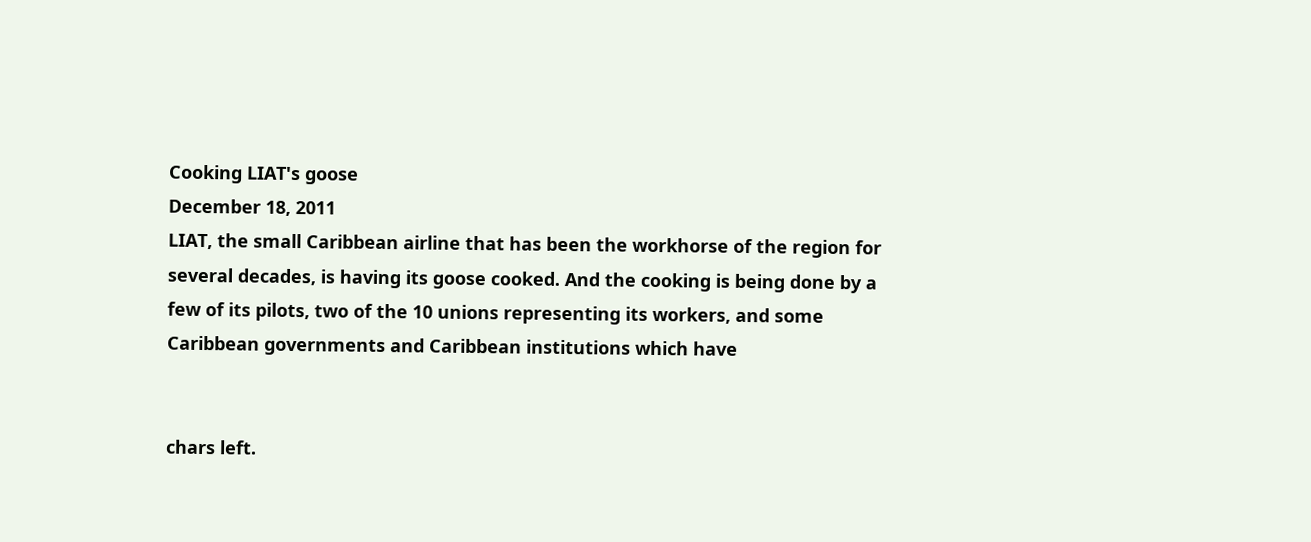Cooking LIAT's goose
December 18, 2011
LIAT, the small Caribbean airline that has been the workhorse of the region for several decades, is having its goose cooked. And the cooking is being done by a few of its pilots, two of the 10 unions representing its workers, and some Caribbean governments and Caribbean institutions which have


chars left.